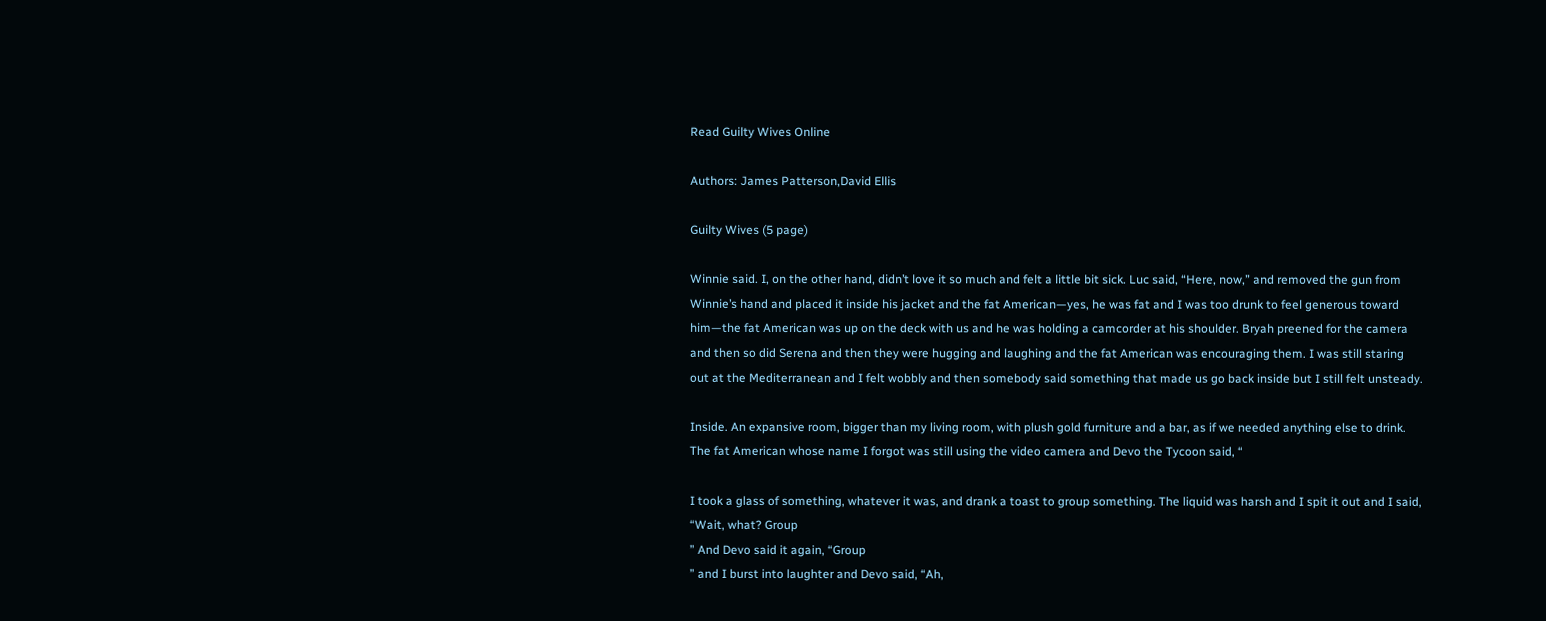Read Guilty Wives Online

Authors: James Patterson,David Ellis

Guilty Wives (5 page)

Winnie said. I, on the other hand, didn’t love it so much and felt a little bit sick. Luc said, “Here, now,” and removed the gun from Winnie’s hand and placed it inside his jacket and the fat American—yes, he was fat and I was too drunk to feel generous toward him—the fat American was up on the deck with us and he was holding a camcorder at his shoulder. Bryah preened for the camera and then so did Serena and then they were hugging and laughing and the fat American was encouraging them. I was still staring out at the Mediterranean and I felt wobbly and then somebody said something that made us go back inside but I still felt unsteady.

Inside. An expansive room, bigger than my living room, with plush gold furniture and a bar, as if we needed anything else to drink. The fat American whose name I forgot was still using the video camera and Devo the Tycoon said, “

I took a glass of something, whatever it was, and drank a toast to group something. The liquid was harsh and I spit it out and I said, “Wait, what? Group
” And Devo said it again, “Group
” and I burst into laughter and Devo said, “Ah,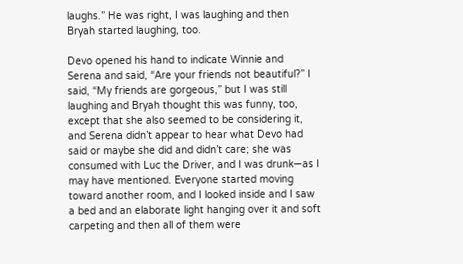laughs.” He was right, I was laughing and then Bryah started laughing, too.

Devo opened his hand to indicate Winnie and Serena and said, “Are your friends not beautiful?” I said, “My friends are gorgeous,” but I was still laughing and Bryah thought this was funny, too, except that she also seemed to be considering it, and Serena didn’t appear to hear what Devo had said or maybe she did and didn’t care; she was consumed with Luc the Driver, and I was drunk—as I may have mentioned. Everyone started moving toward another room, and I looked inside and I saw a bed and an elaborate light hanging over it and soft carpeting and then all of them were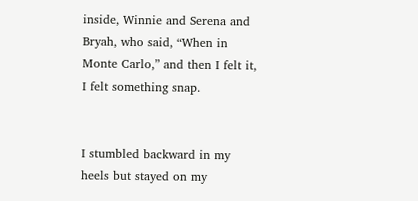inside, Winnie and Serena and Bryah, who said, “When in Monte Carlo,” and then I felt it, I felt something snap.


I stumbled backward in my heels but stayed on my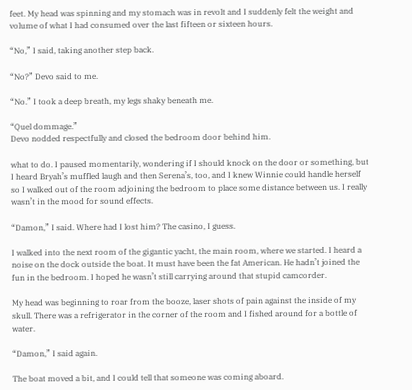feet. My head was spinning and my stomach was in revolt and I suddenly felt the weight and volume of what I had consumed over the last fifteen or sixteen hours.

“No,” I said, taking another step back.

“No?” Devo said to me.

“No.” I took a deep breath, my legs shaky beneath me.

“Quel dommage.”
Devo nodded respectfully and closed the bedroom door behind him.

what to do. I paused momentarily, wondering if I should knock on the door or something, but I heard Bryah’s muffled laugh and then Serena’s, too, and I knew Winnie could handle herself so I walked out of the room adjoining the bedroom to place some distance between us. I really wasn’t in the mood for sound effects.

“Damon,” I said. Where had I lost him? The casino, I guess.

I walked into the next room of the gigantic yacht, the main room, where we started. I heard a noise on the dock outside the boat. It must have been the fat American. He hadn’t joined the fun in the bedroom. I hoped he wasn’t still carrying around that stupid camcorder.

My head was beginning to roar from the booze, laser shots of pain against the inside of my skull. There was a refrigerator in the corner of the room and I fished around for a bottle of water.

“Damon,” I said again.

The boat moved a bit, and I could tell that someone was coming aboard.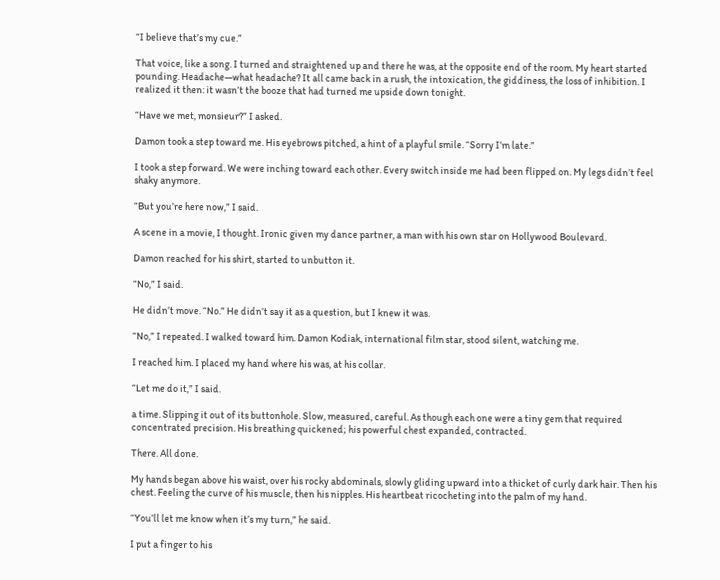“I believe that’s my cue.”

That voice, like a song. I turned and straightened up and there he was, at the opposite end of the room. My heart started pounding. Headache—what headache? It all came back in a rush, the intoxication, the giddiness, the loss of inhibition. I realized it then: it wasn’t the booze that had turned me upside down tonight.

“Have we met, monsieur?” I asked.

Damon took a step toward me. His eyebrows pitched, a hint of a playful smile. “Sorry I’m late.”

I took a step forward. We were inching toward each other. Every switch inside me had been flipped on. My legs didn’t feel shaky anymore.

“But you’re here now,” I said.

A scene in a movie, I thought. Ironic given my dance partner, a man with his own star on Hollywood Boulevard.

Damon reached for his shirt, started to unbutton it.

“No,” I said.

He didn’t move. “No.” He didn’t say it as a question, but I knew it was.

“No,” I repeated. I walked toward him. Damon Kodiak, international film star, stood silent, watching me.

I reached him. I placed my hand where his was, at his collar.

“Let me do it,” I said.

a time. Slipping it out of its buttonhole. Slow, measured, careful. As though each one were a tiny gem that required concentrated precision. His breathing quickened; his powerful chest expanded, contracted.

There. All done.

My hands began above his waist, over his rocky abdominals, slowly gliding upward into a thicket of curly dark hair. Then his chest. Feeling the curve of his muscle, then his nipples. His heartbeat ricocheting into the palm of my hand.

“You’ll let me know when it’s my turn,” he said.

I put a finger to his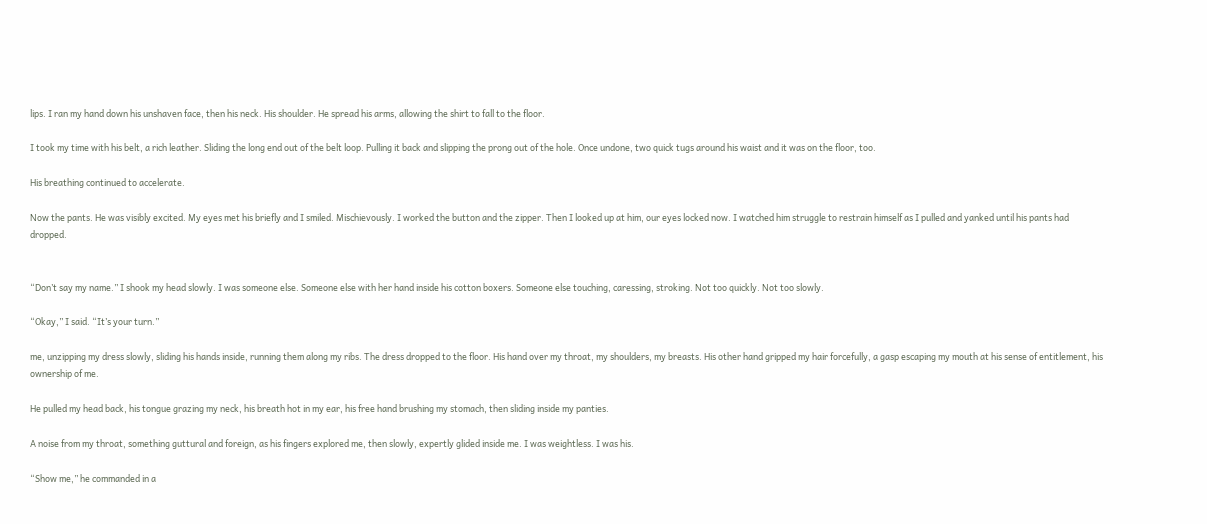lips. I ran my hand down his unshaven face, then his neck. His shoulder. He spread his arms, allowing the shirt to fall to the floor.

I took my time with his belt, a rich leather. Sliding the long end out of the belt loop. Pulling it back and slipping the prong out of the hole. Once undone, two quick tugs around his waist and it was on the floor, too.

His breathing continued to accelerate.

Now the pants. He was visibly excited. My eyes met his briefly and I smiled. Mischievously. I worked the button and the zipper. Then I looked up at him, our eyes locked now. I watched him struggle to restrain himself as I pulled and yanked until his pants had dropped.


“Don’t say my name.” I shook my head slowly. I was someone else. Someone else with her hand inside his cotton boxers. Someone else touching, caressing, stroking. Not too quickly. Not too slowly.

“Okay,” I said. “It’s your turn.”

me, unzipping my dress slowly, sliding his hands inside, running them along my ribs. The dress dropped to the floor. His hand over my throat, my shoulders, my breasts. His other hand gripped my hair forcefully, a gasp escaping my mouth at his sense of entitlement, his ownership of me.

He pulled my head back, his tongue grazing my neck, his breath hot in my ear, his free hand brushing my stomach, then sliding inside my panties.

A noise from my throat, something guttural and foreign, as his fingers explored me, then slowly, expertly glided inside me. I was weightless. I was his.

“Show me,” he commanded in a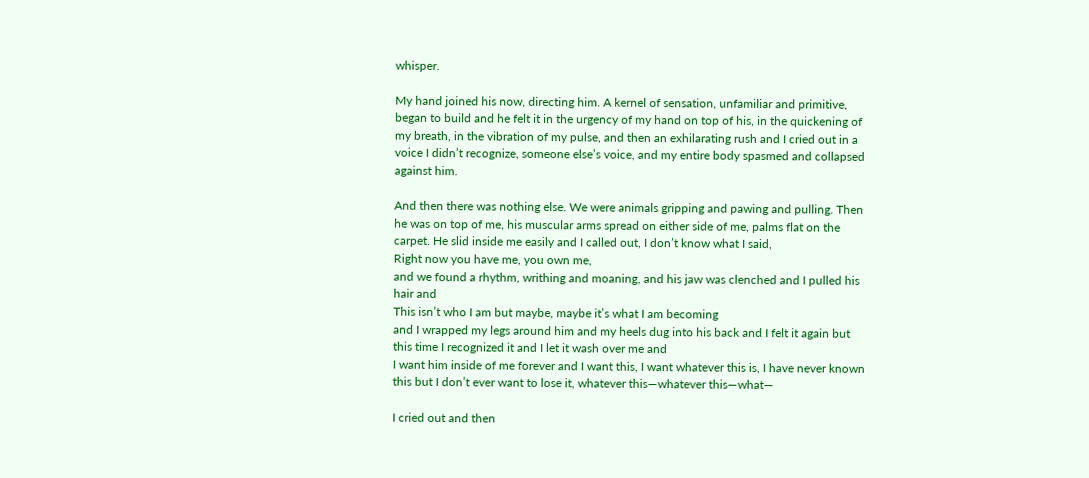whisper.

My hand joined his now, directing him. A kernel of sensation, unfamiliar and primitive, began to build and he felt it in the urgency of my hand on top of his, in the quickening of my breath, in the vibration of my pulse, and then an exhilarating rush and I cried out in a voice I didn’t recognize, someone else’s voice, and my entire body spasmed and collapsed against him.

And then there was nothing else. We were animals gripping and pawing and pulling. Then he was on top of me, his muscular arms spread on either side of me, palms flat on the carpet. He slid inside me easily and I called out, I don’t know what I said,
Right now you have me, you own me,
and we found a rhythm, writhing and moaning, and his jaw was clenched and I pulled his hair and
This isn’t who I am but maybe, maybe it’s what I am becoming
and I wrapped my legs around him and my heels dug into his back and I felt it again but this time I recognized it and I let it wash over me and
I want him inside of me forever and I want this, I want whatever this is, I have never known this but I don’t ever want to lose it, whatever this—whatever this—what—

I cried out and then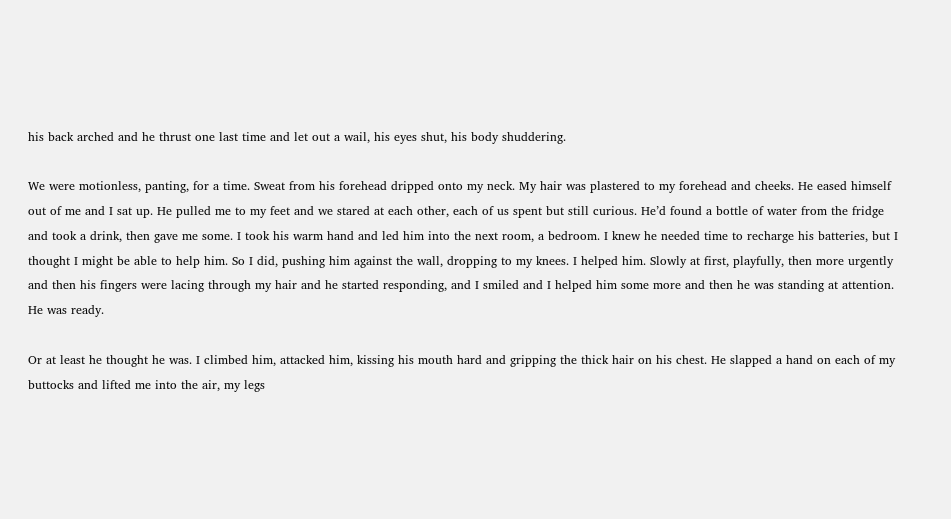his back arched and he thrust one last time and let out a wail, his eyes shut, his body shuddering.

We were motionless, panting, for a time. Sweat from his forehead dripped onto my neck. My hair was plastered to my forehead and cheeks. He eased himself out of me and I sat up. He pulled me to my feet and we stared at each other, each of us spent but still curious. He’d found a bottle of water from the fridge and took a drink, then gave me some. I took his warm hand and led him into the next room, a bedroom. I knew he needed time to recharge his batteries, but I thought I might be able to help him. So I did, pushing him against the wall, dropping to my knees. I helped him. Slowly at first, playfully, then more urgently and then his fingers were lacing through my hair and he started responding, and I smiled and I helped him some more and then he was standing at attention. He was ready.

Or at least he thought he was. I climbed him, attacked him, kissing his mouth hard and gripping the thick hair on his chest. He slapped a hand on each of my buttocks and lifted me into the air, my legs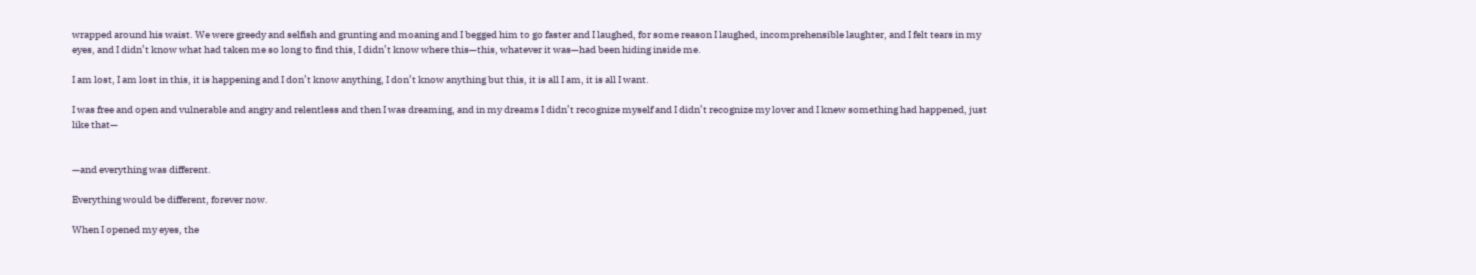wrapped around his waist. We were greedy and selfish and grunting and moaning and I begged him to go faster and I laughed, for some reason I laughed, incomprehensible laughter, and I felt tears in my eyes, and I didn’t know what had taken me so long to find this, I didn’t know where this—this, whatever it was—had been hiding inside me.

I am lost, I am lost in this, it is happening and I don’t know anything, I don’t know anything but this, it is all I am, it is all I want.

I was free and open and vulnerable and angry and relentless and then I was dreaming, and in my dreams I didn’t recognize myself and I didn’t recognize my lover and I knew something had happened, just like that—


—and everything was different.

Everything would be different, forever now.

When I opened my eyes, the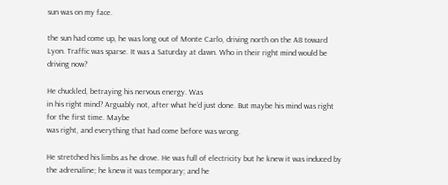sun was on my face.

the sun had come up, he was long out of Monte Carlo, driving north on the A8 toward Lyon. Traffic was sparse. It was a Saturday at dawn. Who in their right mind would be driving now?

He chuckled, betraying his nervous energy. Was
in his right mind? Arguably not, after what he’d just done. But maybe his mind was right for the first time. Maybe
was right, and everything that had come before was wrong.

He stretched his limbs as he drove. He was full of electricity but he knew it was induced by the adrenaline; he knew it was temporary; and he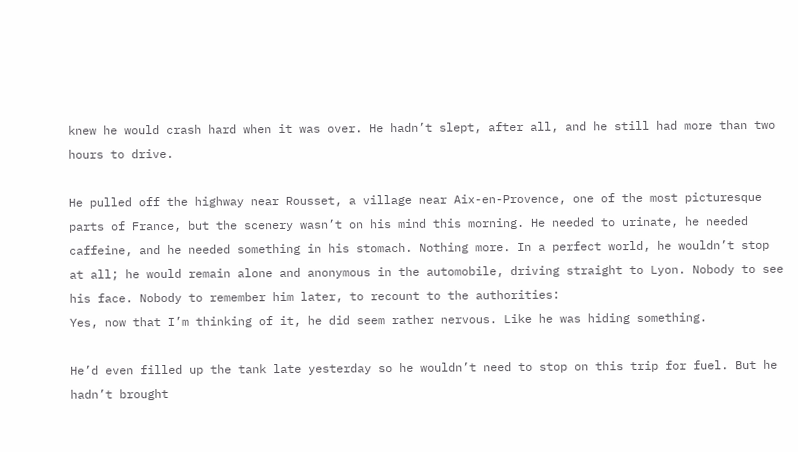knew he would crash hard when it was over. He hadn’t slept, after all, and he still had more than two hours to drive.

He pulled off the highway near Rousset, a village near Aix-en-Provence, one of the most picturesque parts of France, but the scenery wasn’t on his mind this morning. He needed to urinate, he needed caffeine, and he needed something in his stomach. Nothing more. In a perfect world, he wouldn’t stop at all; he would remain alone and anonymous in the automobile, driving straight to Lyon. Nobody to see his face. Nobody to remember him later, to recount to the authorities:
Yes, now that I’m thinking of it, he did seem rather nervous. Like he was hiding something.

He’d even filled up the tank late yesterday so he wouldn’t need to stop on this trip for fuel. But he hadn’t brought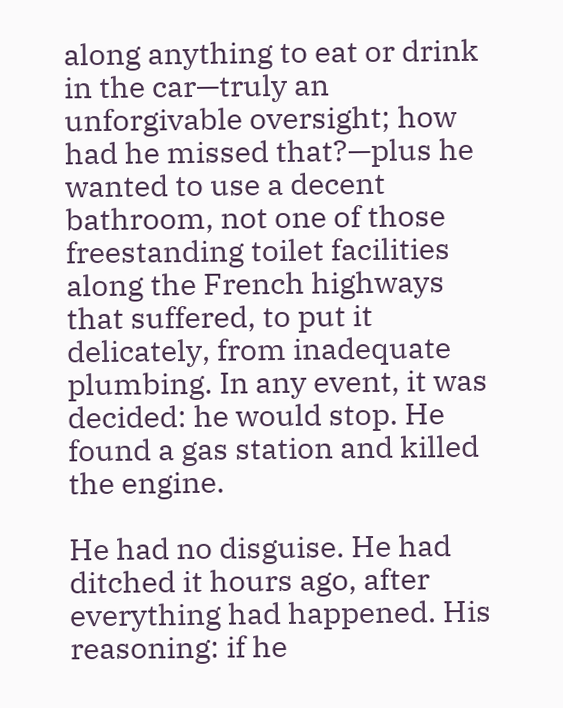along anything to eat or drink in the car—truly an unforgivable oversight; how had he missed that?—plus he wanted to use a decent bathroom, not one of those freestanding toilet facilities along the French highways that suffered, to put it delicately, from inadequate plumbing. In any event, it was decided: he would stop. He found a gas station and killed the engine.

He had no disguise. He had ditched it hours ago, after everything had happened. His reasoning: if he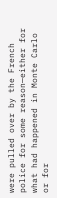were pulled over by the French police for some reason—either for what had happened in Monte Carlo or for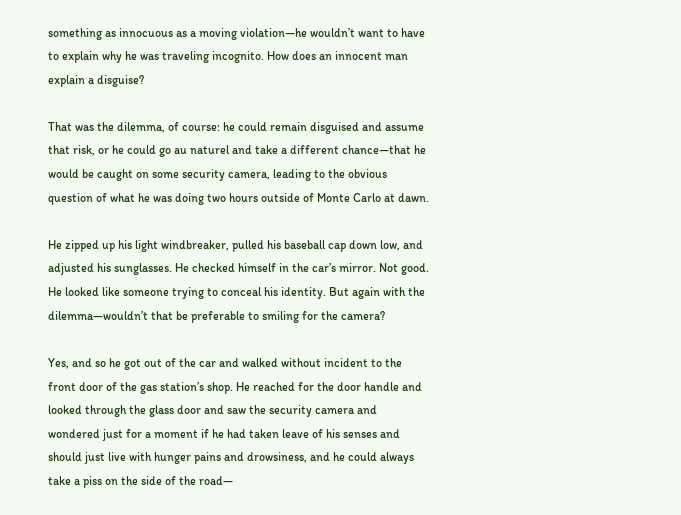something as innocuous as a moving violation—he wouldn’t want to have to explain why he was traveling incognito. How does an innocent man explain a disguise?

That was the dilemma, of course: he could remain disguised and assume that risk, or he could go au naturel and take a different chance—that he would be caught on some security camera, leading to the obvious question of what he was doing two hours outside of Monte Carlo at dawn.

He zipped up his light windbreaker, pulled his baseball cap down low, and adjusted his sunglasses. He checked himself in the car’s mirror. Not good. He looked like someone trying to conceal his identity. But again with the dilemma—wouldn’t that be preferable to smiling for the camera?

Yes, and so he got out of the car and walked without incident to the front door of the gas station’s shop. He reached for the door handle and looked through the glass door and saw the security camera and wondered just for a moment if he had taken leave of his senses and should just live with hunger pains and drowsiness, and he could always take a piss on the side of the road—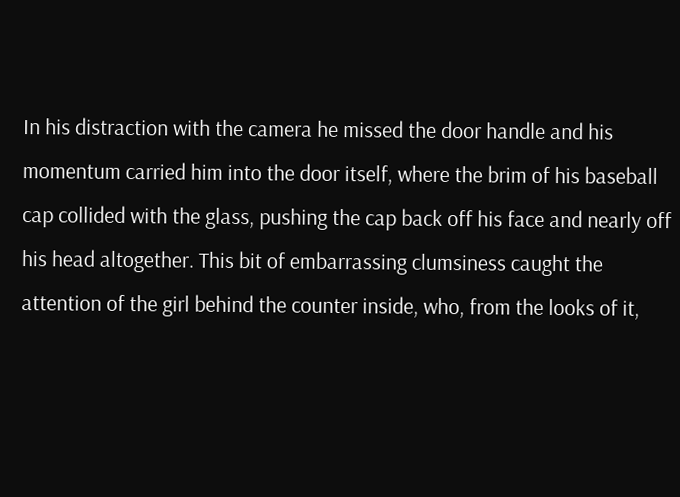In his distraction with the camera he missed the door handle and his momentum carried him into the door itself, where the brim of his baseball cap collided with the glass, pushing the cap back off his face and nearly off his head altogether. This bit of embarrassing clumsiness caught the attention of the girl behind the counter inside, who, from the looks of it,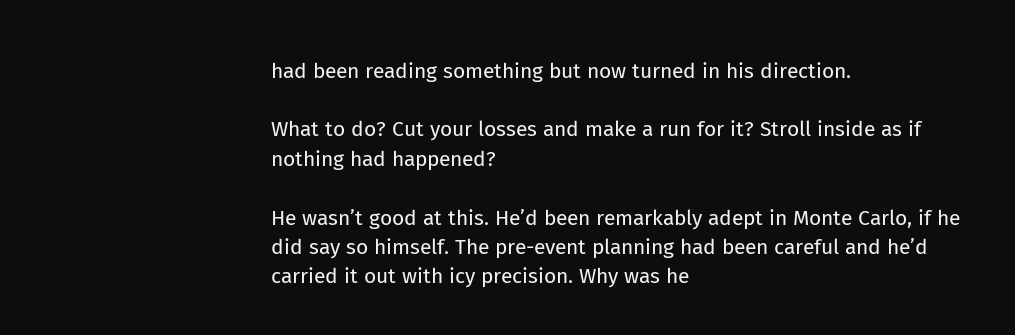had been reading something but now turned in his direction.

What to do? Cut your losses and make a run for it? Stroll inside as if nothing had happened?

He wasn’t good at this. He’d been remarkably adept in Monte Carlo, if he did say so himself. The pre-event planning had been careful and he’d carried it out with icy precision. Why was he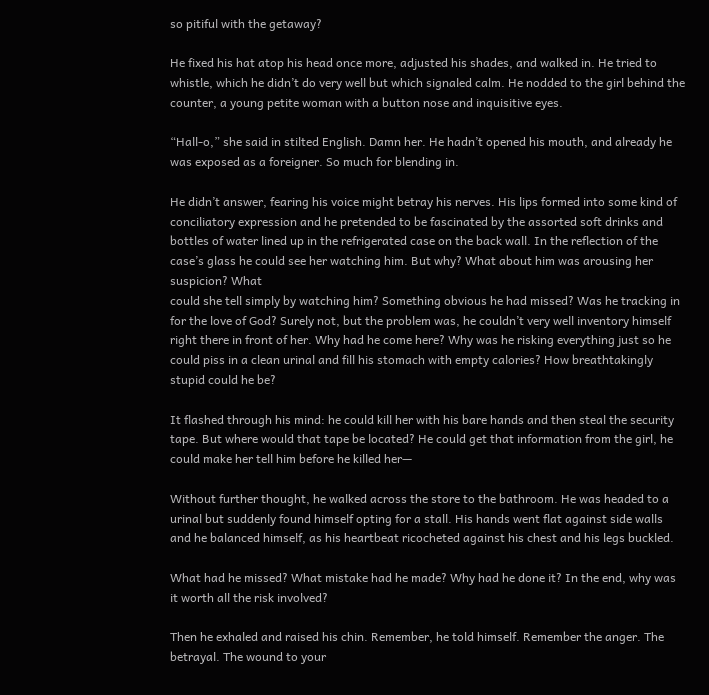so pitiful with the getaway?

He fixed his hat atop his head once more, adjusted his shades, and walked in. He tried to whistle, which he didn’t do very well but which signaled calm. He nodded to the girl behind the counter, a young petite woman with a button nose and inquisitive eyes.

“Hall-o,” she said in stilted English. Damn her. He hadn’t opened his mouth, and already he was exposed as a foreigner. So much for blending in.

He didn’t answer, fearing his voice might betray his nerves. His lips formed into some kind of conciliatory expression and he pretended to be fascinated by the assorted soft drinks and bottles of water lined up in the refrigerated case on the back wall. In the reflection of the case’s glass he could see her watching him. But why? What about him was arousing her suspicion? What
could she tell simply by watching him? Something obvious he had missed? Was he tracking in
for the love of God? Surely not, but the problem was, he couldn’t very well inventory himself right there in front of her. Why had he come here? Why was he risking everything just so he could piss in a clean urinal and fill his stomach with empty calories? How breathtakingly stupid could he be?

It flashed through his mind: he could kill her with his bare hands and then steal the security tape. But where would that tape be located? He could get that information from the girl, he could make her tell him before he killed her—

Without further thought, he walked across the store to the bathroom. He was headed to a urinal but suddenly found himself opting for a stall. His hands went flat against side walls and he balanced himself, as his heartbeat ricocheted against his chest and his legs buckled.

What had he missed? What mistake had he made? Why had he done it? In the end, why was it worth all the risk involved?

Then he exhaled and raised his chin. Remember, he told himself. Remember the anger. The betrayal. The wound to your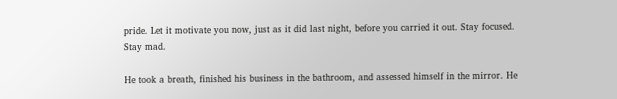pride. Let it motivate you now, just as it did last night, before you carried it out. Stay focused. Stay mad.

He took a breath, finished his business in the bathroom, and assessed himself in the mirror. He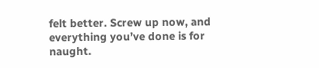felt better. Screw up now, and everything you’ve done is for naught.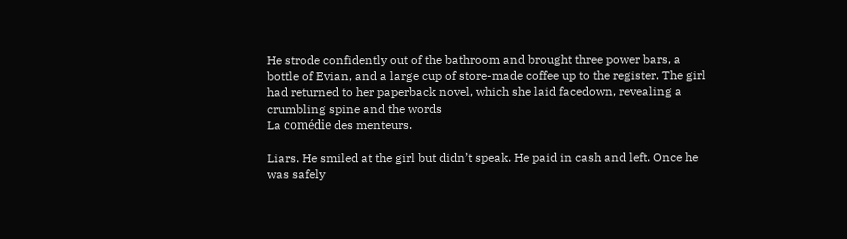He strode confidently out of the bathroom and brought three power bars, a bottle of Evian, and a large cup of store-made coffee up to the register. The girl had returned to her paperback novel, which she laid facedown, revealing a crumbling spine and the words
La comédie des menteurs.

Liars. He smiled at the girl but didn’t speak. He paid in cash and left. Once he was safely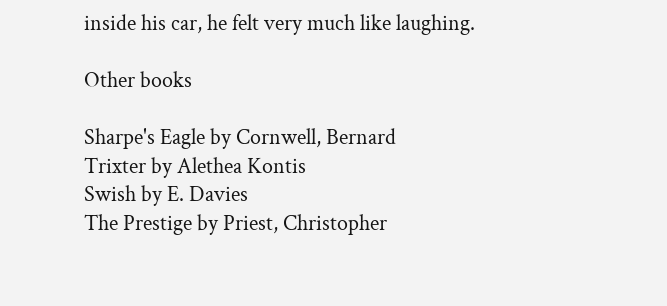inside his car, he felt very much like laughing.

Other books

Sharpe's Eagle by Cornwell, Bernard
Trixter by Alethea Kontis
Swish by E. Davies
The Prestige by Priest, Christopher